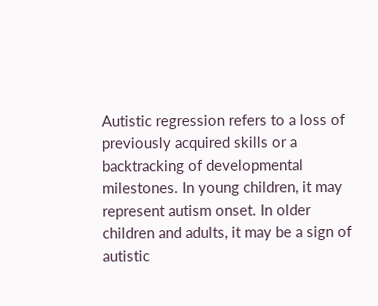Autistic regression refers to a loss of previously acquired skills or a backtracking of developmental milestones. In young children, it may represent autism onset. In older children and adults, it may be a sign of autistic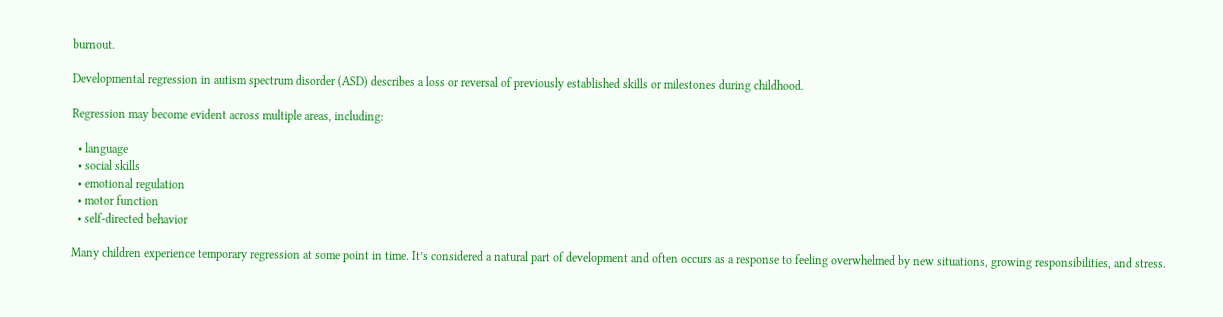burnout.

Developmental regression in autism spectrum disorder (ASD) describes a loss or reversal of previously established skills or milestones during childhood.

Regression may become evident across multiple areas, including:

  • language
  • social skills
  • emotional regulation
  • motor function
  • self-directed behavior

Many children experience temporary regression at some point in time. It’s considered a natural part of development and often occurs as a response to feeling overwhelmed by new situations, growing responsibilities, and stress.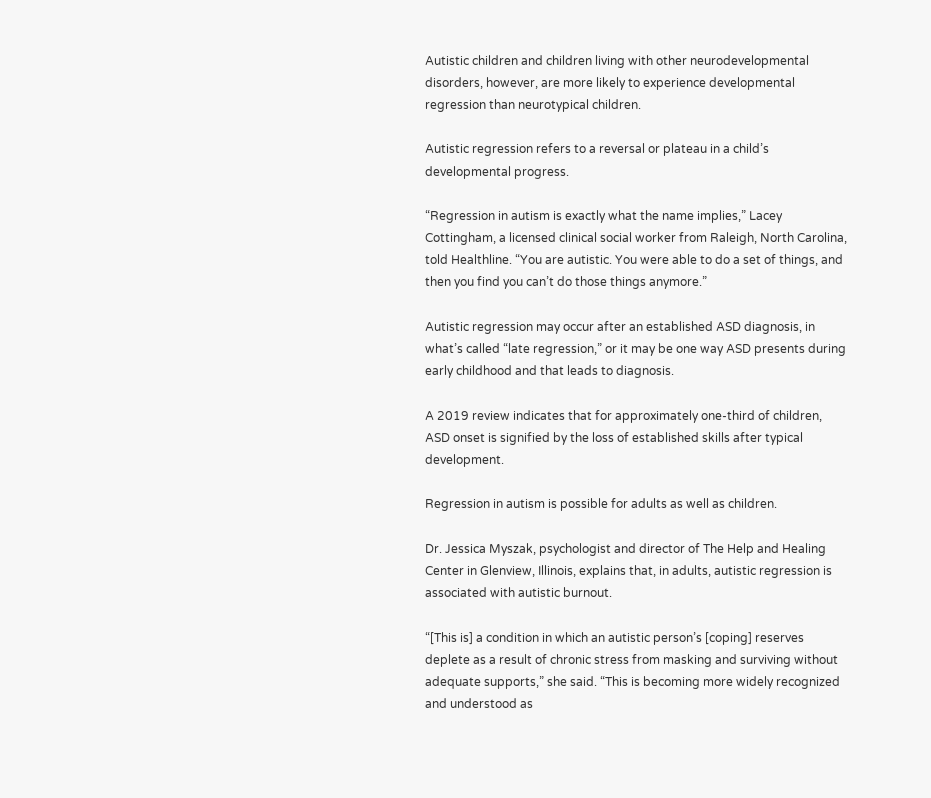Autistic children and children living with other neurodevelopmental disorders, however, are more likely to experience developmental regression than neurotypical children.

Autistic regression refers to a reversal or plateau in a child’s developmental progress.

“Regression in autism is exactly what the name implies,” Lacey Cottingham, a licensed clinical social worker from Raleigh, North Carolina, told Healthline. “You are autistic. You were able to do a set of things, and then you find you can’t do those things anymore.”

Autistic regression may occur after an established ASD diagnosis, in what’s called “late regression,” or it may be one way ASD presents during early childhood and that leads to diagnosis.

A 2019 review indicates that for approximately one-third of children, ASD onset is signified by the loss of established skills after typical development.

Regression in autism is possible for adults as well as children.

Dr. Jessica Myszak, psychologist and director of The Help and Healing Center in Glenview, Illinois, explains that, in adults, autistic regression is associated with autistic burnout.

“[This is] a condition in which an autistic person’s [coping] reserves deplete as a result of chronic stress from masking and surviving without adequate supports,” she said. “This is becoming more widely recognized and understood as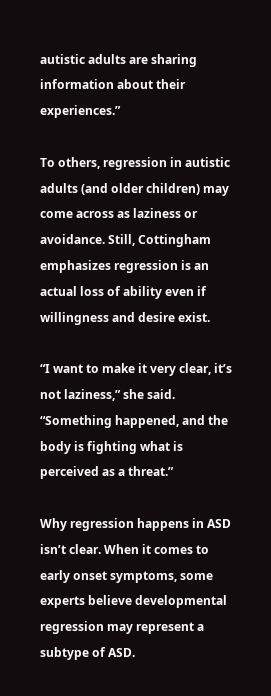autistic adults are sharing information about their experiences.”

To others, regression in autistic adults (and older children) may come across as laziness or avoidance. Still, Cottingham emphasizes regression is an actual loss of ability even if willingness and desire exist.

“I want to make it very clear, it’s not laziness,” she said. “Something happened, and the body is fighting what is perceived as a threat.”

Why regression happens in ASD isn’t clear. When it comes to early onset symptoms, some experts believe developmental regression may represent a subtype of ASD.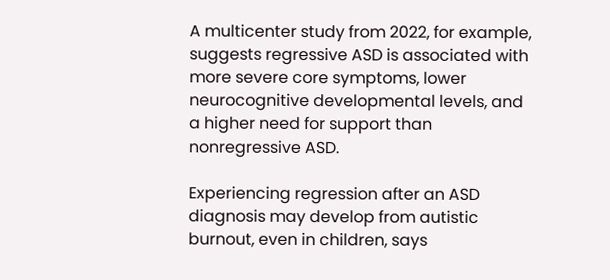A multicenter study from 2022, for example, suggests regressive ASD is associated with more severe core symptoms, lower neurocognitive developmental levels, and a higher need for support than nonregressive ASD.

Experiencing regression after an ASD diagnosis may develop from autistic burnout, even in children, says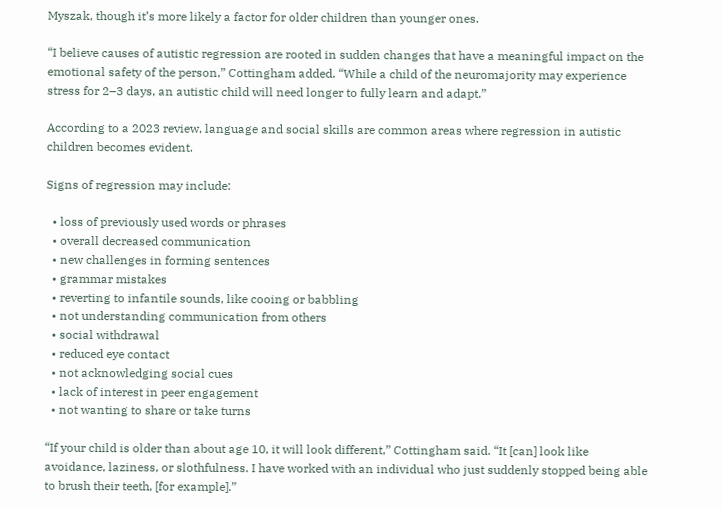Myszak, though it’s more likely a factor for older children than younger ones.

“I believe causes of autistic regression are rooted in sudden changes that have a meaningful impact on the emotional safety of the person,” Cottingham added. “While a child of the neuromajority may experience stress for 2–3 days, an autistic child will need longer to fully learn and adapt.”

According to a 2023 review, language and social skills are common areas where regression in autistic children becomes evident.

Signs of regression may include:

  • loss of previously used words or phrases
  • overall decreased communication
  • new challenges in forming sentences
  • grammar mistakes
  • reverting to infantile sounds, like cooing or babbling
  • not understanding communication from others
  • social withdrawal
  • reduced eye contact
  • not acknowledging social cues
  • lack of interest in peer engagement
  • not wanting to share or take turns

“If your child is older than about age 10, it will look different,” Cottingham said. “It [can] look like avoidance, laziness, or slothfulness. I have worked with an individual who just suddenly stopped being able to brush their teeth, [for example].”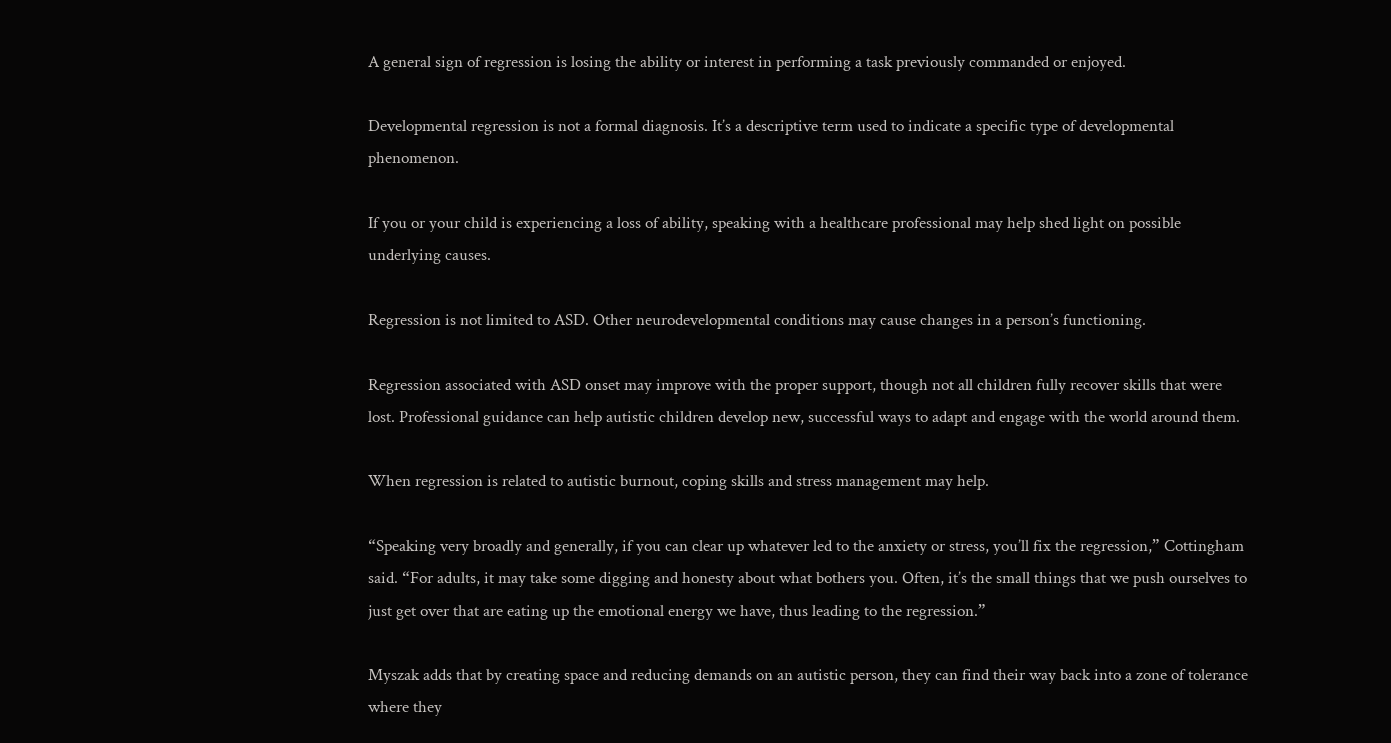A general sign of regression is losing the ability or interest in performing a task previously commanded or enjoyed.

Developmental regression is not a formal diagnosis. It’s a descriptive term used to indicate a specific type of developmental phenomenon.

If you or your child is experiencing a loss of ability, speaking with a healthcare professional may help shed light on possible underlying causes.

Regression is not limited to ASD. Other neurodevelopmental conditions may cause changes in a person’s functioning.

Regression associated with ASD onset may improve with the proper support, though not all children fully recover skills that were lost. Professional guidance can help autistic children develop new, successful ways to adapt and engage with the world around them.

When regression is related to autistic burnout, coping skills and stress management may help.

“Speaking very broadly and generally, if you can clear up whatever led to the anxiety or stress, you’ll fix the regression,” Cottingham said. “For adults, it may take some digging and honesty about what bothers you. Often, it’s the small things that we push ourselves to just get over that are eating up the emotional energy we have, thus leading to the regression.”

Myszak adds that by creating space and reducing demands on an autistic person, they can find their way back into a zone of tolerance where they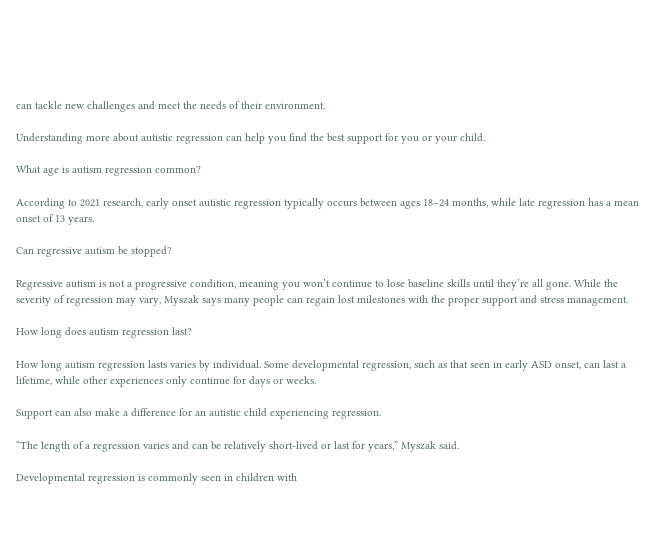can tackle new challenges and meet the needs of their environment.

Understanding more about autistic regression can help you find the best support for you or your child.

What age is autism regression common?

According to 2021 research, early onset autistic regression typically occurs between ages 18–24 months, while late regression has a mean onset of 13 years.

Can regressive autism be stopped?

Regressive autism is not a progressive condition, meaning you won’t continue to lose baseline skills until they’re all gone. While the severity of regression may vary, Myszak says many people can regain lost milestones with the proper support and stress management.

How long does autism regression last?

How long autism regression lasts varies by individual. Some developmental regression, such as that seen in early ASD onset, can last a lifetime, while other experiences only continue for days or weeks.

Support can also make a difference for an autistic child experiencing regression.

“The length of a regression varies and can be relatively short-lived or last for years,” Myszak said.

Developmental regression is commonly seen in children with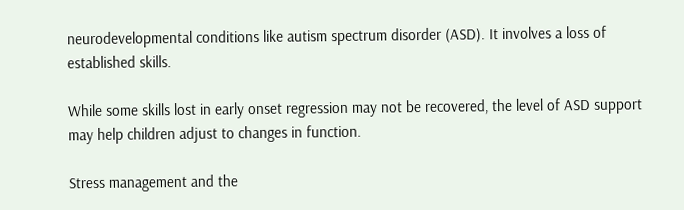neurodevelopmental conditions like autism spectrum disorder (ASD). It involves a loss of established skills.

While some skills lost in early onset regression may not be recovered, the level of ASD support may help children adjust to changes in function.

Stress management and the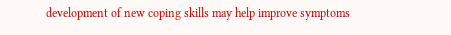development of new coping skills may help improve symptoms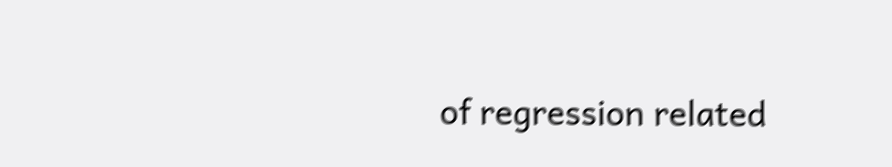of regression related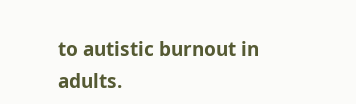to autistic burnout in adults.